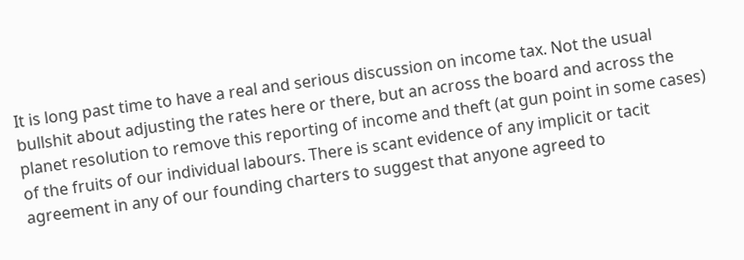It is long past time to have a real and serious discussion on income tax. Not the usual bullshit about adjusting the rates here or there, but an across the board and across the planet resolution to remove this reporting of income and theft (at gun point in some cases) of the fruits of our individual labours. There is scant evidence of any implicit or tacit agreement in any of our founding charters to suggest that anyone agreed to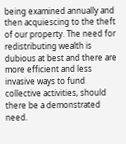being examined annually and then acquiescing to the theft of our property. The need for redistributing wealth is dubious at best and there are more efficient and less invasive ways to fund collective activities, should there be a demonstrated need.